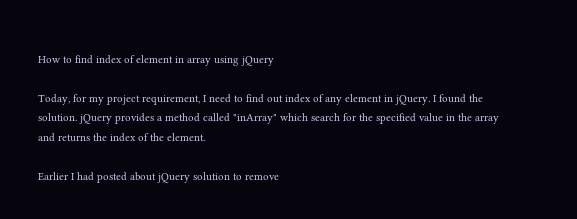How to find index of element in array using jQuery

Today, for my project requirement, I need to find out index of any element in jQuery. I found the solution. jQuery provides a method called "inArray" which search for the specified value in the array and returns the index of the element.

Earlier I had posted about jQuery solution to remove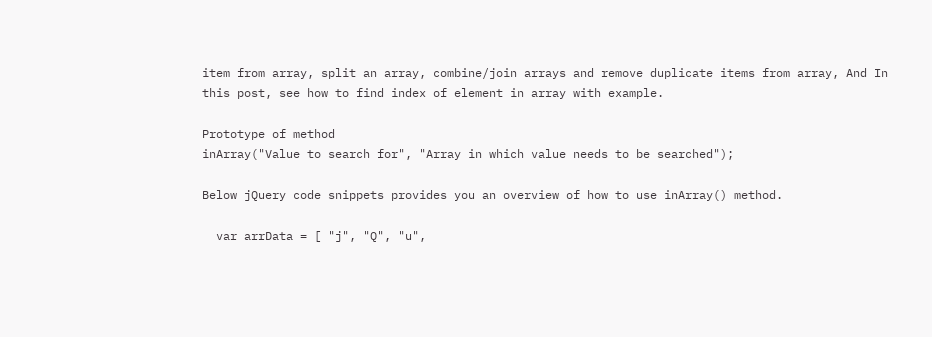item from array, split an array, combine/join arrays and remove duplicate items from array, And In this post, see how to find index of element in array with example.

Prototype of method
inArray("Value to search for", "Array in which value needs to be searched");

Below jQuery code snippets provides you an overview of how to use inArray() method.

  var arrData = [ "j", "Q", "u",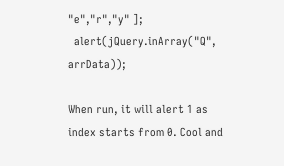"e","r","y" ];
  alert(jQuery.inArray("Q", arrData));

When run, it will alert 1 as index starts from 0. Cool and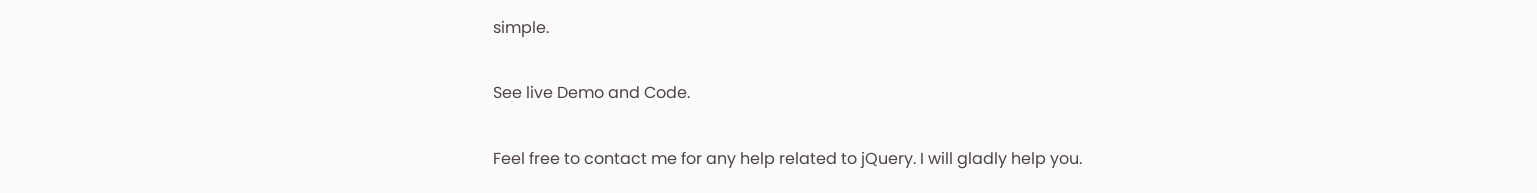simple.

See live Demo and Code.

Feel free to contact me for any help related to jQuery. I will gladly help you.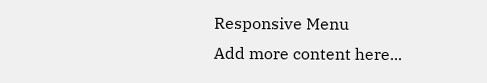Responsive Menu
Add more content here...